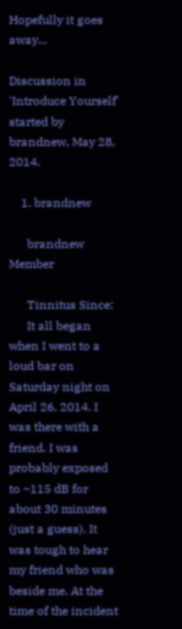Hopefully it goes away...

Discussion in 'Introduce Yourself' started by brandnew, May 28, 2014.

    1. brandnew

      brandnew Member

      Tinnitus Since:
      It all began when I went to a loud bar on Saturday night on April 26, 2014. I was there with a friend. I was probably exposed to ~115 dB for about 30 minutes (just a guess). It was tough to hear my friend who was beside me. At the time of the incident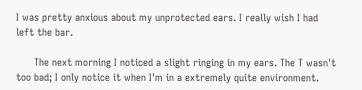I was pretty anxious about my unprotected ears. I really wish I had left the bar.

      The next morning I noticed a slight ringing in my ears. The T wasn't too bad; I only notice it when I'm in a extremely quite environment.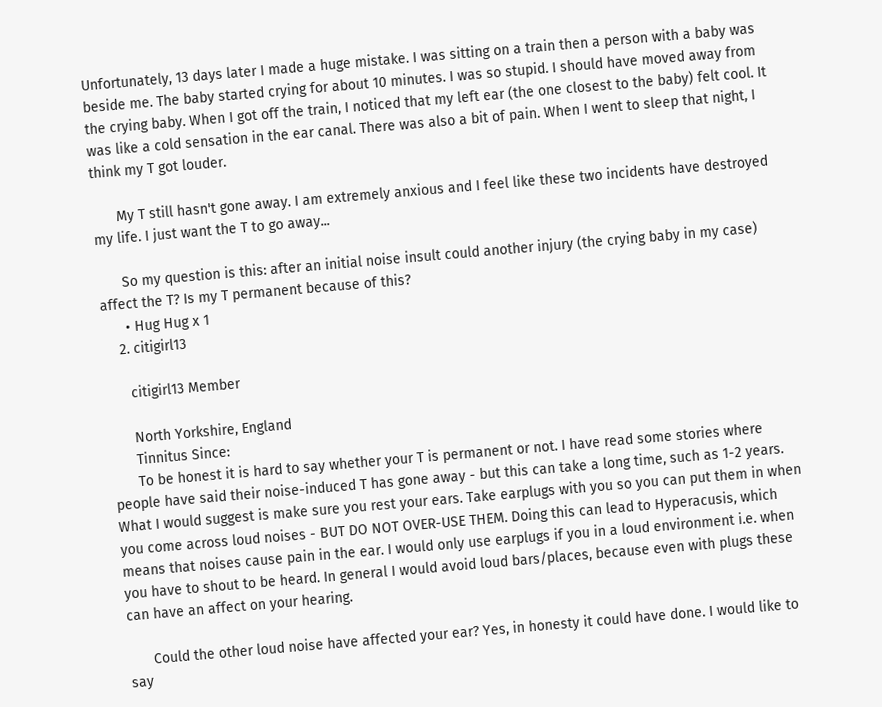Unfortunately, 13 days later I made a huge mistake. I was sitting on a train then a person with a baby was beside me. The baby started crying for about 10 minutes. I was so stupid. I should have moved away from the crying baby. When I got off the train, I noticed that my left ear (the one closest to the baby) felt cool. It was like a cold sensation in the ear canal. There was also a bit of pain. When I went to sleep that night, I think my T got louder.

      My T still hasn't gone away. I am extremely anxious and I feel like these two incidents have destroyed my life. I just want the T to go away...

      So my question is this: after an initial noise insult could another injury (the crying baby in my case) affect the T? Is my T permanent because of this?
      • Hug Hug x 1
    2. citigirl13

      citigirl13 Member

      North Yorkshire, England
      Tinnitus Since:
      To be honest it is hard to say whether your T is permanent or not. I have read some stories where people have said their noise-induced T has gone away - but this can take a long time, such as 1-2 years. What I would suggest is make sure you rest your ears. Take earplugs with you so you can put them in when you come across loud noises - BUT DO NOT OVER-USE THEM. Doing this can lead to Hyperacusis, which means that noises cause pain in the ear. I would only use earplugs if you in a loud environment i.e. when you have to shout to be heard. In general I would avoid loud bars/places, because even with plugs these can have an affect on your hearing.

      Could the other loud noise have affected your ear? Yes, in honesty it could have done. I would like to say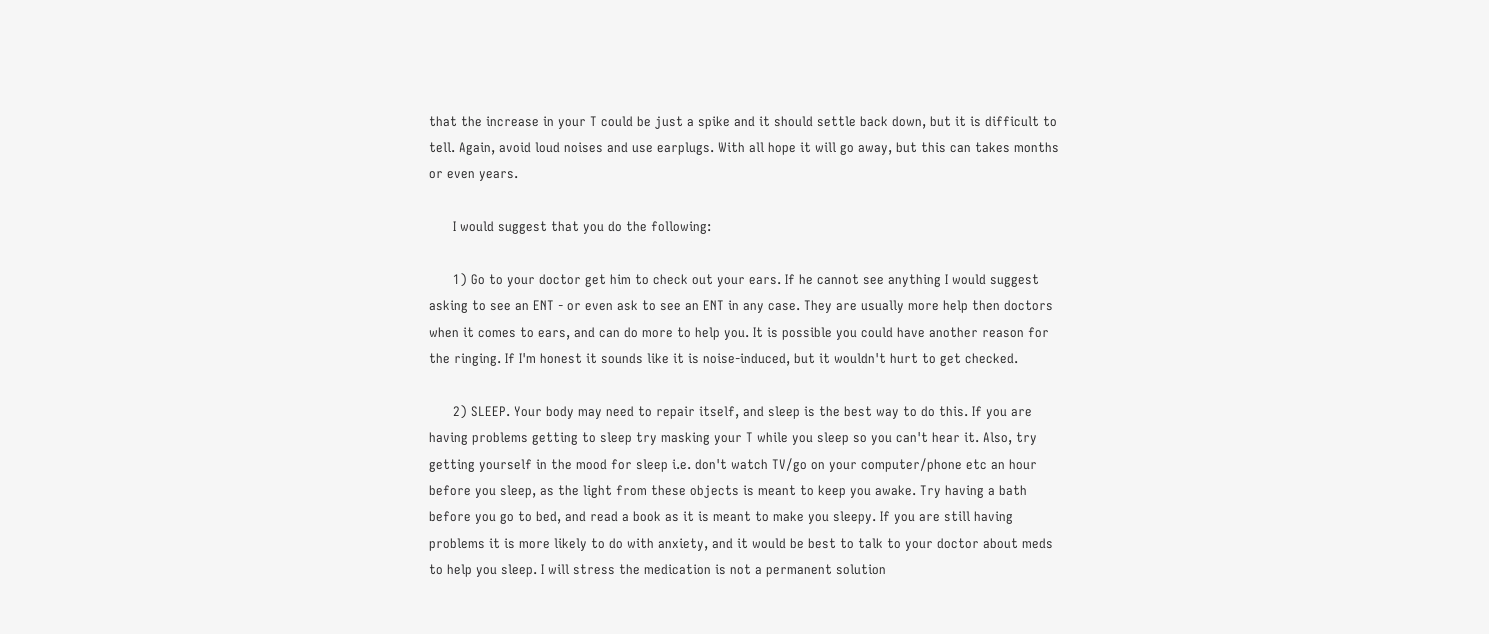that the increase in your T could be just a spike and it should settle back down, but it is difficult to tell. Again, avoid loud noises and use earplugs. With all hope it will go away, but this can takes months or even years.

      I would suggest that you do the following:

      1) Go to your doctor get him to check out your ears. If he cannot see anything I would suggest asking to see an ENT - or even ask to see an ENT in any case. They are usually more help then doctors when it comes to ears, and can do more to help you. It is possible you could have another reason for the ringing. If I'm honest it sounds like it is noise-induced, but it wouldn't hurt to get checked.

      2) SLEEP. Your body may need to repair itself, and sleep is the best way to do this. If you are having problems getting to sleep try masking your T while you sleep so you can't hear it. Also, try getting yourself in the mood for sleep i.e. don't watch TV/go on your computer/phone etc an hour before you sleep, as the light from these objects is meant to keep you awake. Try having a bath before you go to bed, and read a book as it is meant to make you sleepy. If you are still having problems it is more likely to do with anxiety, and it would be best to talk to your doctor about meds to help you sleep. I will stress the medication is not a permanent solution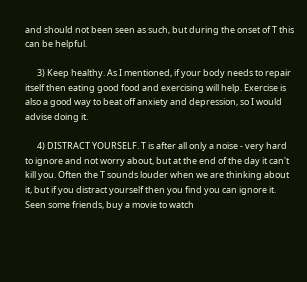and should not been seen as such, but during the onset of T this can be helpful.

      3) Keep healthy. As I mentioned, if your body needs to repair itself then eating good food and exercising will help. Exercise is also a good way to beat off anxiety and depression, so I would advise doing it.

      4) DISTRACT YOURSELF. T is after all only a noise - very hard to ignore and not worry about, but at the end of the day it can't kill you. Often the T sounds louder when we are thinking about it, but if you distract yourself then you find you can ignore it. Seen some friends, buy a movie to watch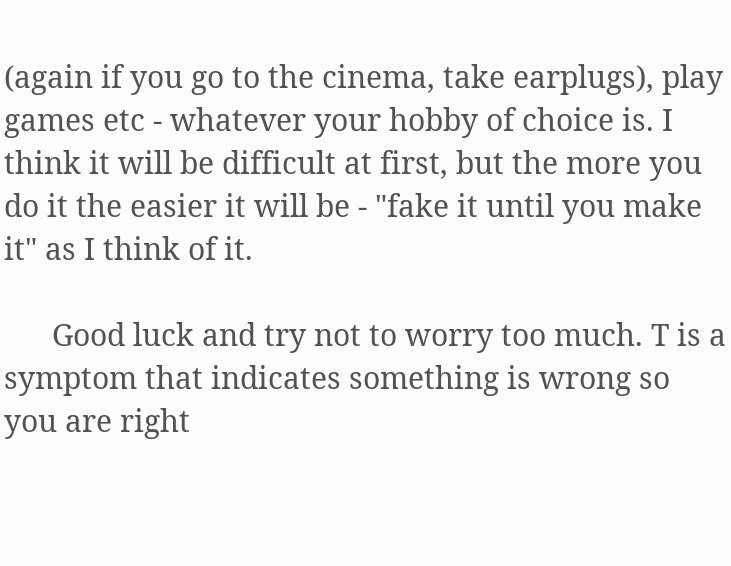(again if you go to the cinema, take earplugs), play games etc - whatever your hobby of choice is. I think it will be difficult at first, but the more you do it the easier it will be - "fake it until you make it" as I think of it.

      Good luck and try not to worry too much. T is a symptom that indicates something is wrong so you are right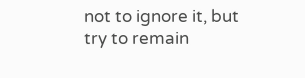not to ignore it, but try to remain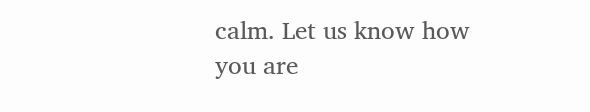calm. Let us know how you are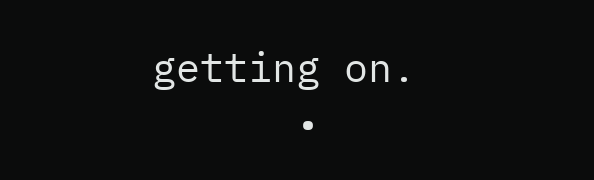getting on.
      •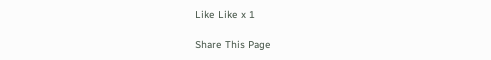Like Like x 1

Share This Page